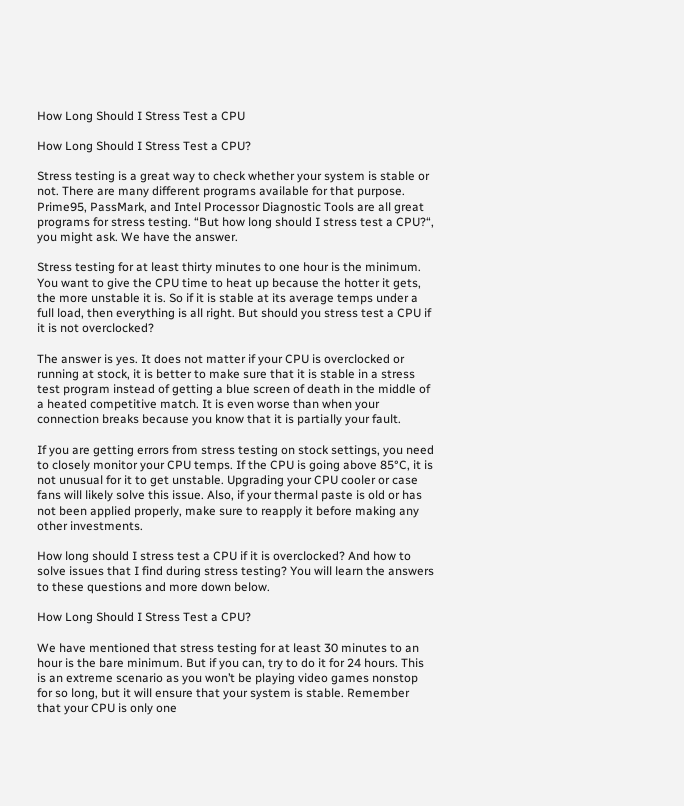How Long Should I Stress Test a CPU

How Long Should I Stress Test a CPU?

Stress testing is a great way to check whether your system is stable or not. There are many different programs available for that purpose. Prime95, PassMark, and Intel Processor Diagnostic Tools are all great programs for stress testing. “But how long should I stress test a CPU?“, you might ask. We have the answer.

Stress testing for at least thirty minutes to one hour is the minimum. You want to give the CPU time to heat up because the hotter it gets, the more unstable it is. So if it is stable at its average temps under a full load, then everything is all right. But should you stress test a CPU if it is not overclocked?

The answer is yes. It does not matter if your CPU is overclocked or running at stock, it is better to make sure that it is stable in a stress test program instead of getting a blue screen of death in the middle of a heated competitive match. It is even worse than when your connection breaks because you know that it is partially your fault.

If you are getting errors from stress testing on stock settings, you need to closely monitor your CPU temps. If the CPU is going above 85°C, it is not unusual for it to get unstable. Upgrading your CPU cooler or case fans will likely solve this issue. Also, if your thermal paste is old or has not been applied properly, make sure to reapply it before making any other investments.

How long should I stress test a CPU if it is overclocked? And how to solve issues that I find during stress testing? You will learn the answers to these questions and more down below.

How Long Should I Stress Test a CPU?

We have mentioned that stress testing for at least 30 minutes to an hour is the bare minimum. But if you can, try to do it for 24 hours. This is an extreme scenario as you won’t be playing video games nonstop for so long, but it will ensure that your system is stable. Remember that your CPU is only one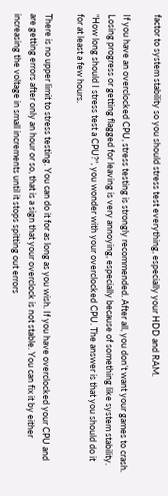factor to system stability so you should stress test everything, especially your HDD and RAM.

If you have an overclocked CPU, stress testing is strongly recommended. After all, you don’t want your games to crash. Losing progress or getting flagged for leaving is very annoying, especially because of something like system stability. “How long should I stress test a CPU?“, you wonder with your overclocked CPU. The answer is that you should do it for at least a few hours.

There is no upper limit to stress testing. You can do it for as long as you wish. If you have overclocked your CPU and are getting errors after only an hour or so, that is a sign that your overclock is not stable. You can fix it by either increasing the voltage in small increments until it stops spitting out errors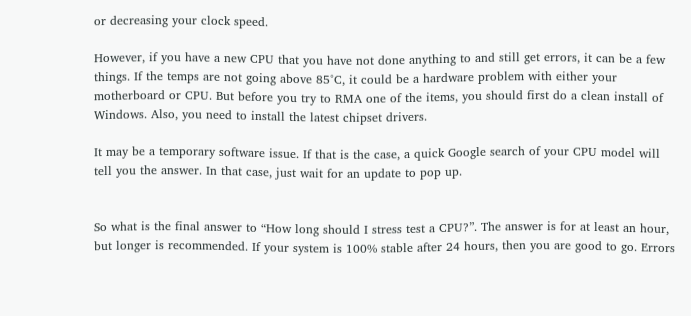or decreasing your clock speed.

However, if you have a new CPU that you have not done anything to and still get errors, it can be a few things. If the temps are not going above 85°C, it could be a hardware problem with either your motherboard or CPU. But before you try to RMA one of the items, you should first do a clean install of Windows. Also, you need to install the latest chipset drivers.

It may be a temporary software issue. If that is the case, a quick Google search of your CPU model will tell you the answer. In that case, just wait for an update to pop up.


So what is the final answer to “How long should I stress test a CPU?”. The answer is for at least an hour, but longer is recommended. If your system is 100% stable after 24 hours, then you are good to go. Errors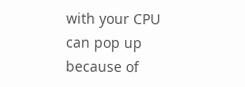with your CPU can pop up because of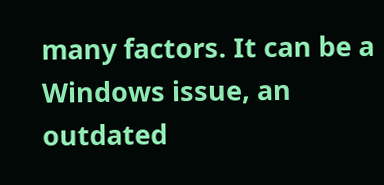many factors. It can be a Windows issue, an outdated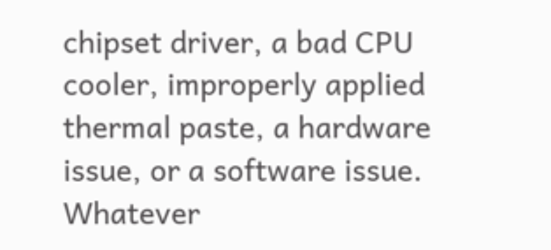chipset driver, a bad CPU cooler, improperly applied thermal paste, a hardware issue, or a software issue. Whatever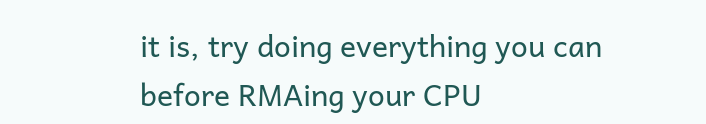it is, try doing everything you can before RMAing your CPU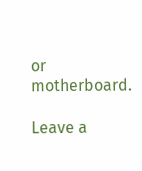or motherboard.

Leave a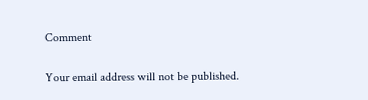Comment

Your email address will not be published.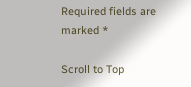Required fields are marked *

Scroll to Top